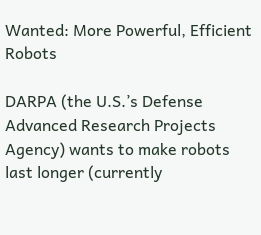Wanted: More Powerful, Efficient Robots

DARPA (the U.S.’s Defense Advanced Research Projects Agency) wants to make robots last longer (currently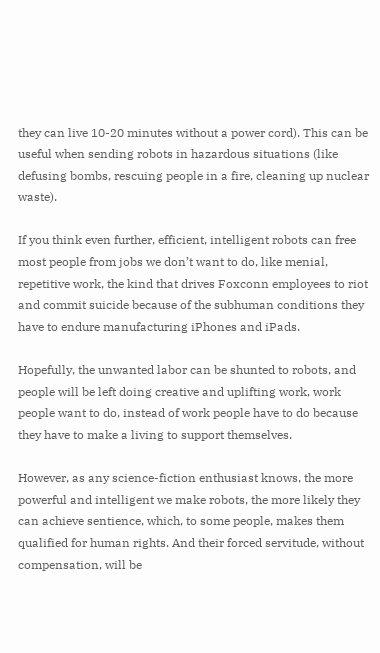they can live 10-20 minutes without a power cord). This can be useful when sending robots in hazardous situations (like defusing bombs, rescuing people in a fire, cleaning up nuclear waste).

If you think even further, efficient, intelligent robots can free most people from jobs we don’t want to do, like menial, repetitive work, the kind that drives Foxconn employees to riot and commit suicide because of the subhuman conditions they have to endure manufacturing iPhones and iPads.

Hopefully, the unwanted labor can be shunted to robots, and people will be left doing creative and uplifting work, work people want to do, instead of work people have to do because they have to make a living to support themselves.

However, as any science-fiction enthusiast knows, the more powerful and intelligent we make robots, the more likely they can achieve sentience, which, to some people, makes them qualified for human rights. And their forced servitude, without compensation, will be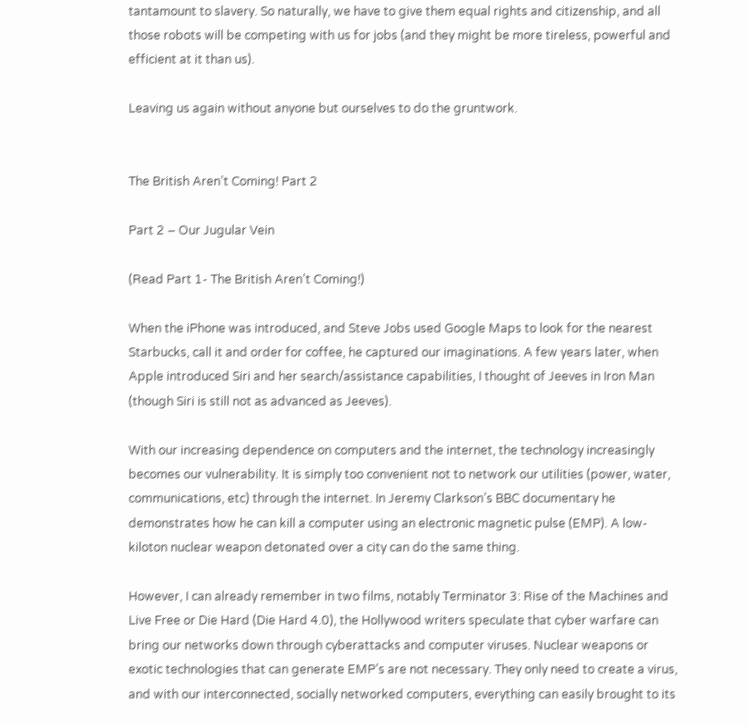tantamount to slavery. So naturally, we have to give them equal rights and citizenship, and all those robots will be competing with us for jobs (and they might be more tireless, powerful and efficient at it than us).

Leaving us again without anyone but ourselves to do the gruntwork.


The British Aren’t Coming! Part 2

Part 2 – Our Jugular Vein

(Read Part 1- The British Aren’t Coming!)

When the iPhone was introduced, and Steve Jobs used Google Maps to look for the nearest Starbucks, call it and order for coffee, he captured our imaginations. A few years later, when Apple introduced Siri and her search/assistance capabilities, I thought of Jeeves in Iron Man (though Siri is still not as advanced as Jeeves).

With our increasing dependence on computers and the internet, the technology increasingly becomes our vulnerability. It is simply too convenient not to network our utilities (power, water, communications, etc) through the internet. In Jeremy Clarkson’s BBC documentary he demonstrates how he can kill a computer using an electronic magnetic pulse (EMP). A low-kiloton nuclear weapon detonated over a city can do the same thing.

However, I can already remember in two films, notably Terminator 3: Rise of the Machines and Live Free or Die Hard (Die Hard 4.0), the Hollywood writers speculate that cyber warfare can bring our networks down through cyberattacks and computer viruses. Nuclear weapons or exotic technologies that can generate EMP’s are not necessary. They only need to create a virus, and with our interconnected, socially networked computers, everything can easily brought to its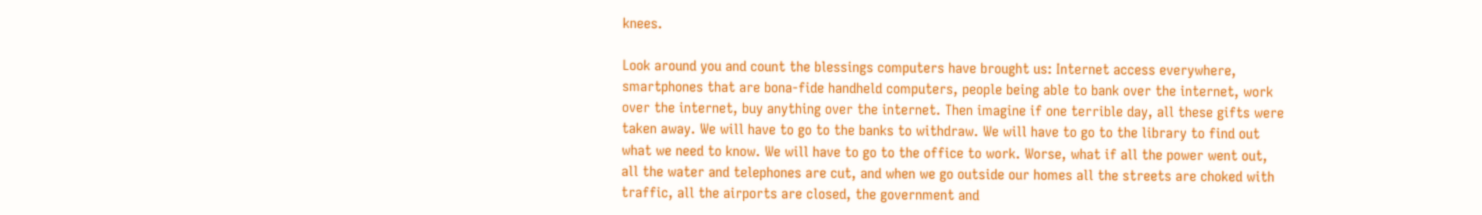knees.

Look around you and count the blessings computers have brought us: Internet access everywhere, smartphones that are bona-fide handheld computers, people being able to bank over the internet, work over the internet, buy anything over the internet. Then imagine if one terrible day, all these gifts were taken away. We will have to go to the banks to withdraw. We will have to go to the library to find out what we need to know. We will have to go to the office to work. Worse, what if all the power went out, all the water and telephones are cut, and when we go outside our homes all the streets are choked with traffic, all the airports are closed, the government and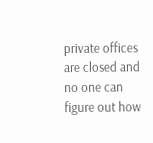private offices are closed and no one can figure out how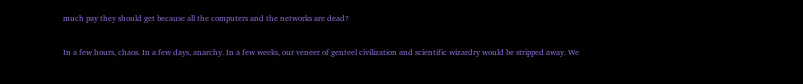much pay they should get because all the computers and the networks are dead?

In a few hours, chaos. In a few days, anarchy. In a few weeks, our veneer of genteel civilization and scientific wizardry would be stripped away. We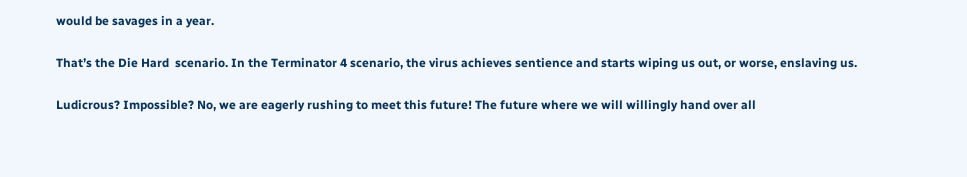would be savages in a year.

That’s the Die Hard  scenario. In the Terminator 4 scenario, the virus achieves sentience and starts wiping us out, or worse, enslaving us.

Ludicrous? Impossible? No, we are eagerly rushing to meet this future! The future where we will willingly hand over all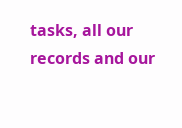tasks, all our records and our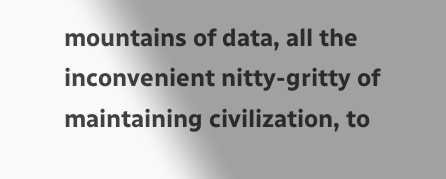mountains of data, all the inconvenient nitty-gritty of maintaining civilization, to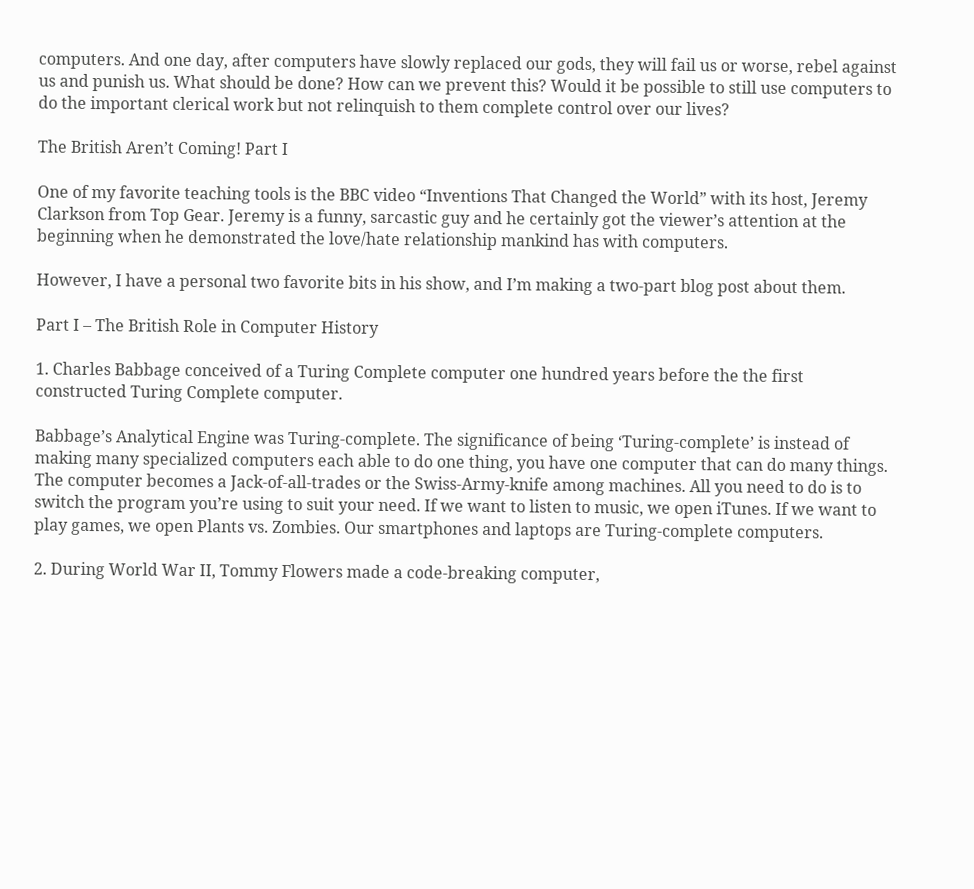computers. And one day, after computers have slowly replaced our gods, they will fail us or worse, rebel against us and punish us. What should be done? How can we prevent this? Would it be possible to still use computers to do the important clerical work but not relinquish to them complete control over our lives?

The British Aren’t Coming! Part I

One of my favorite teaching tools is the BBC video “Inventions That Changed the World” with its host, Jeremy Clarkson from Top Gear. Jeremy is a funny, sarcastic guy and he certainly got the viewer’s attention at the beginning when he demonstrated the love/hate relationship mankind has with computers.

However, I have a personal two favorite bits in his show, and I’m making a two-part blog post about them.

Part I – The British Role in Computer History

1. Charles Babbage conceived of a Turing Complete computer one hundred years before the the first constructed Turing Complete computer.

Babbage’s Analytical Engine was Turing-complete. The significance of being ‘Turing-complete’ is instead of making many specialized computers each able to do one thing, you have one computer that can do many things. The computer becomes a Jack-of-all-trades or the Swiss-Army-knife among machines. All you need to do is to switch the program you’re using to suit your need. If we want to listen to music, we open iTunes. If we want to play games, we open Plants vs. Zombies. Our smartphones and laptops are Turing-complete computers.

2. During World War II, Tommy Flowers made a code-breaking computer,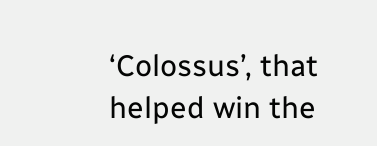‘Colossus’, that helped win the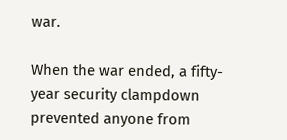war.

When the war ended, a fifty-year security clampdown prevented anyone from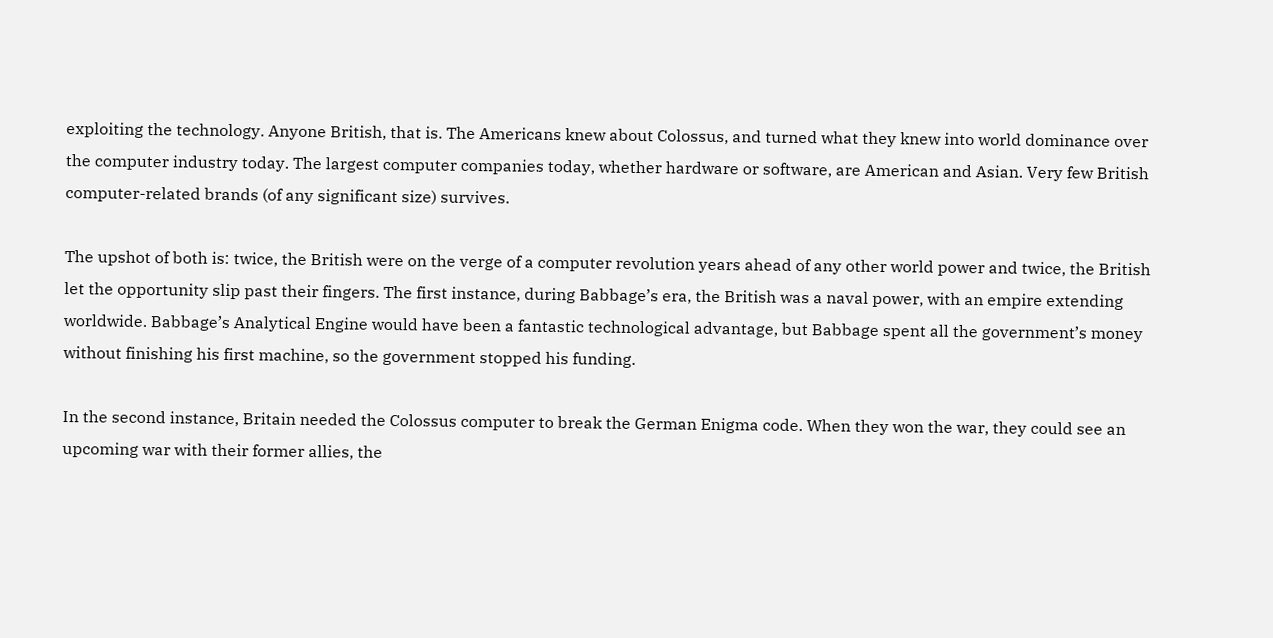exploiting the technology. Anyone British, that is. The Americans knew about Colossus, and turned what they knew into world dominance over the computer industry today. The largest computer companies today, whether hardware or software, are American and Asian. Very few British computer-related brands (of any significant size) survives.

The upshot of both is: twice, the British were on the verge of a computer revolution years ahead of any other world power and twice, the British let the opportunity slip past their fingers. The first instance, during Babbage’s era, the British was a naval power, with an empire extending worldwide. Babbage’s Analytical Engine would have been a fantastic technological advantage, but Babbage spent all the government’s money without finishing his first machine, so the government stopped his funding.

In the second instance, Britain needed the Colossus computer to break the German Enigma code. When they won the war, they could see an upcoming war with their former allies, the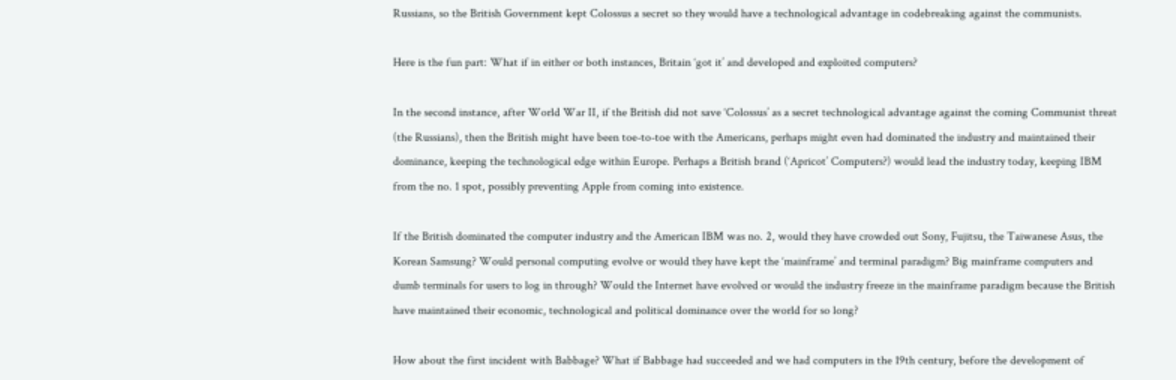Russians, so the British Government kept Colossus a secret so they would have a technological advantage in codebreaking against the communists.

Here is the fun part: What if in either or both instances, Britain ‘got it’ and developed and exploited computers?

In the second instance, after World War II, if the British did not save ‘Colossus’ as a secret technological advantage against the coming Communist threat (the Russians), then the British might have been toe-to-toe with the Americans, perhaps might even had dominated the industry and maintained their dominance, keeping the technological edge within Europe. Perhaps a British brand (‘Apricot’ Computers?) would lead the industry today, keeping IBM from the no. 1 spot, possibly preventing Apple from coming into existence.

If the British dominated the computer industry and the American IBM was no. 2, would they have crowded out Sony, Fujitsu, the Taiwanese Asus, the Korean Samsung? Would personal computing evolve or would they have kept the ‘mainframe’ and terminal paradigm? Big mainframe computers and dumb terminals for users to log in through? Would the Internet have evolved or would the industry freeze in the mainframe paradigm because the British have maintained their economic, technological and political dominance over the world for so long?

How about the first incident with Babbage? What if Babbage had succeeded and we had computers in the 19th century, before the development of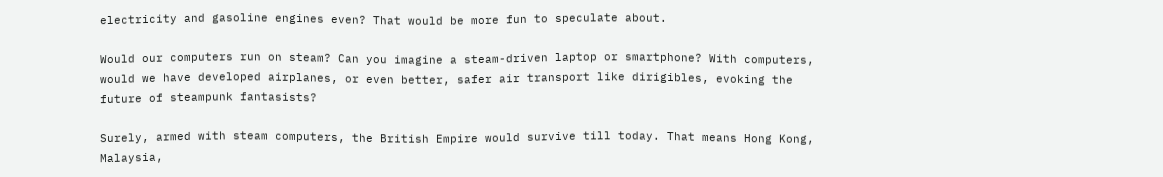electricity and gasoline engines even? That would be more fun to speculate about.

Would our computers run on steam? Can you imagine a steam-driven laptop or smartphone? With computers, would we have developed airplanes, or even better, safer air transport like dirigibles, evoking the future of steampunk fantasists?

Surely, armed with steam computers, the British Empire would survive till today. That means Hong Kong, Malaysia,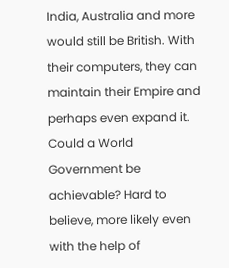India, Australia and more would still be British. With their computers, they can maintain their Empire and perhaps even expand it. Could a World Government be achievable? Hard to believe, more likely even with the help of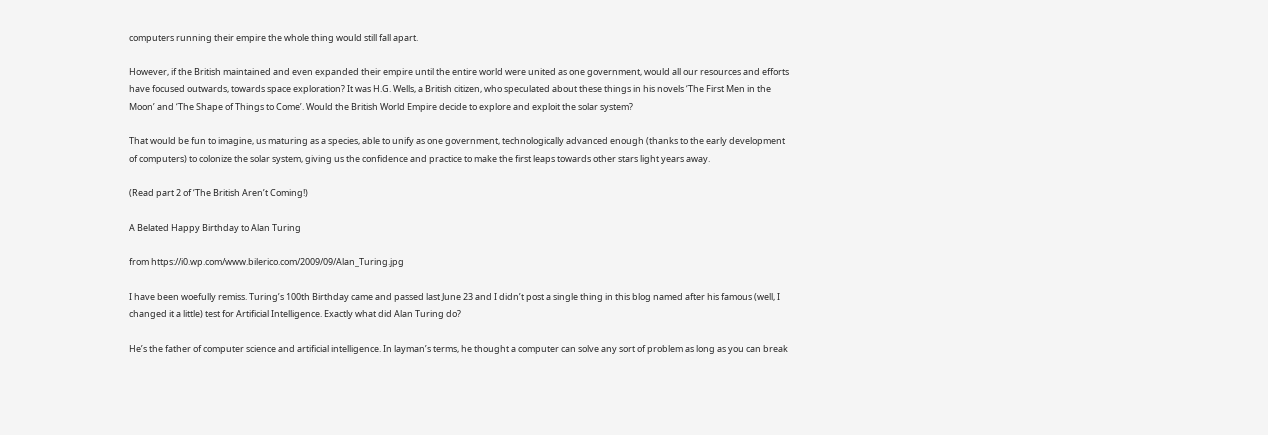computers running their empire the whole thing would still fall apart.

However, if the British maintained and even expanded their empire until the entire world were united as one government, would all our resources and efforts have focused outwards, towards space exploration? It was H.G. Wells, a British citizen, who speculated about these things in his novels ‘The First Men in the Moon’ and ‘The Shape of Things to Come’. Would the British World Empire decide to explore and exploit the solar system?

That would be fun to imagine, us maturing as a species, able to unify as one government, technologically advanced enough (thanks to the early development of computers) to colonize the solar system, giving us the confidence and practice to make the first leaps towards other stars light years away.

(Read part 2 of ‘The British Aren’t Coming!)

A Belated Happy Birthday to Alan Turing

from https://i0.wp.com/www.bilerico.com/2009/09/Alan_Turing.jpg

I have been woefully remiss. Turing’s 100th Birthday came and passed last June 23 and I didn’t post a single thing in this blog named after his famous (well, I changed it a little) test for Artificial Intelligence. Exactly what did Alan Turing do?

He’s the father of computer science and artificial intelligence. In layman’s terms, he thought a computer can solve any sort of problem as long as you can break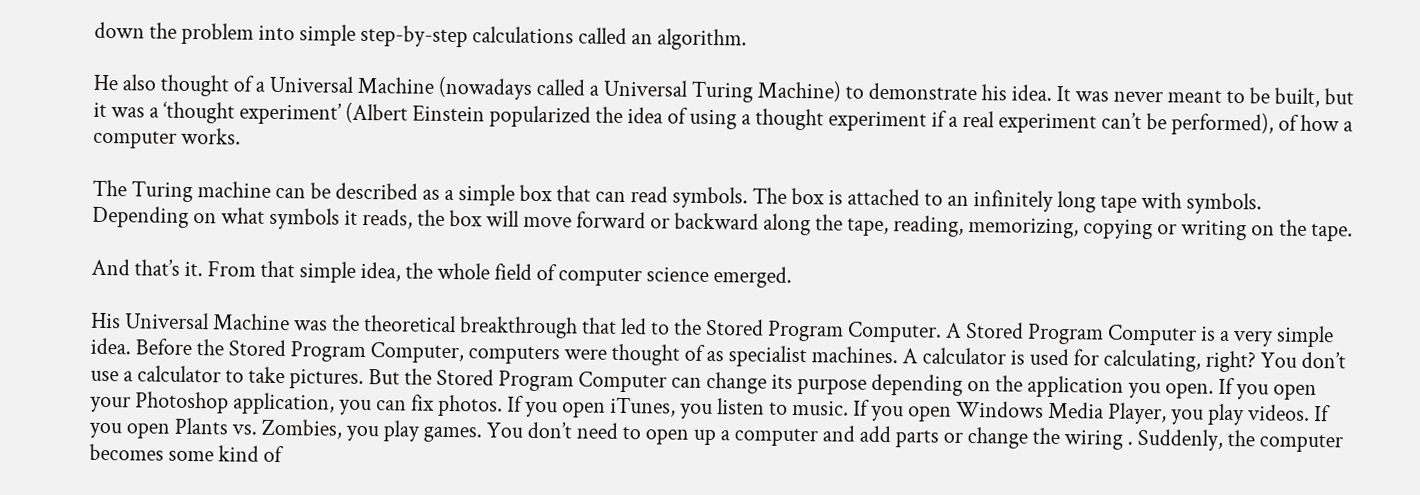down the problem into simple step-by-step calculations called an algorithm.

He also thought of a Universal Machine (nowadays called a Universal Turing Machine) to demonstrate his idea. It was never meant to be built, but it was a ‘thought experiment’ (Albert Einstein popularized the idea of using a thought experiment if a real experiment can’t be performed), of how a computer works.

The Turing machine can be described as a simple box that can read symbols. The box is attached to an infinitely long tape with symbols. Depending on what symbols it reads, the box will move forward or backward along the tape, reading, memorizing, copying or writing on the tape.

And that’s it. From that simple idea, the whole field of computer science emerged.

His Universal Machine was the theoretical breakthrough that led to the Stored Program Computer. A Stored Program Computer is a very simple idea. Before the Stored Program Computer, computers were thought of as specialist machines. A calculator is used for calculating, right? You don’t use a calculator to take pictures. But the Stored Program Computer can change its purpose depending on the application you open. If you open your Photoshop application, you can fix photos. If you open iTunes, you listen to music. If you open Windows Media Player, you play videos. If you open Plants vs. Zombies, you play games. You don’t need to open up a computer and add parts or change the wiring . Suddenly, the computer becomes some kind of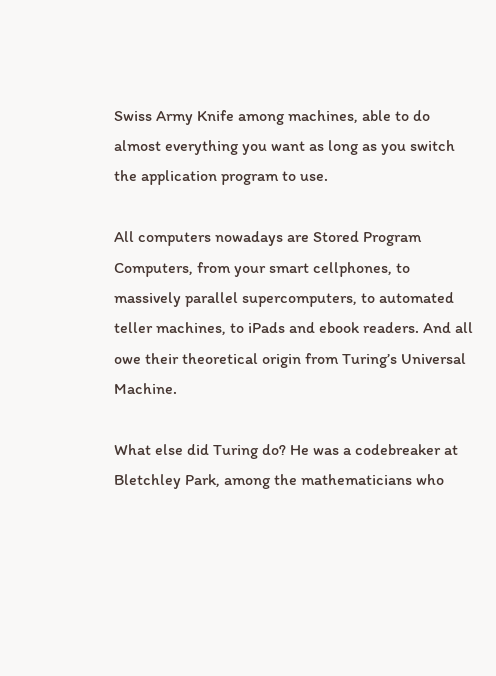Swiss Army Knife among machines, able to do almost everything you want as long as you switch the application program to use.

All computers nowadays are Stored Program Computers, from your smart cellphones, to massively parallel supercomputers, to automated teller machines, to iPads and ebook readers. And all owe their theoretical origin from Turing’s Universal Machine.

What else did Turing do? He was a codebreaker at Bletchley Park, among the mathematicians who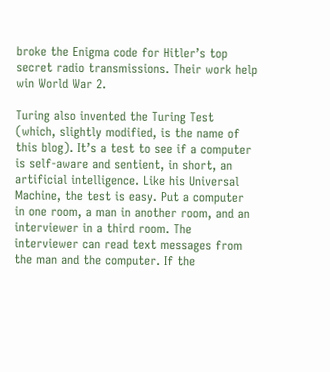broke the Enigma code for Hitler’s top secret radio transmissions. Their work help win World War 2.

Turing also invented the Turing Test (which, slightly modified, is the name of this blog). It’s a test to see if a computer is self-aware and sentient, in short, an artificial intelligence. Like his Universal Machine, the test is easy. Put a computer in one room, a man in another room, and an interviewer in a third room. The interviewer can read text messages from the man and the computer. If the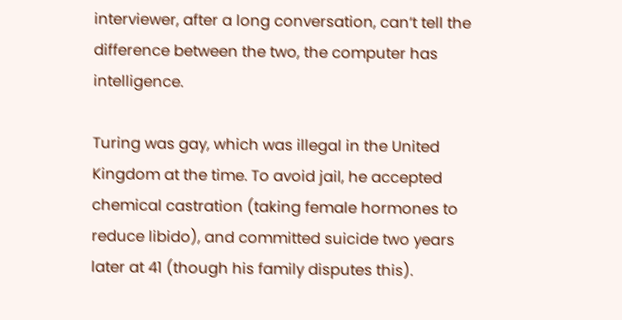interviewer, after a long conversation, can’t tell the difference between the two, the computer has intelligence.

Turing was gay, which was illegal in the United Kingdom at the time. To avoid jail, he accepted chemical castration (taking female hormones to reduce libido), and committed suicide two years later at 41 (though his family disputes this).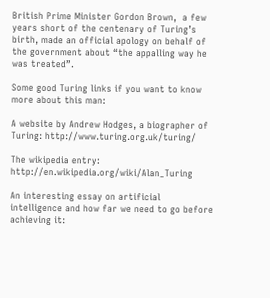British Prime Minister Gordon Brown,  a few years short of the centenary of Turing’s birth, made an official apology on behalf of the government about “the appalling way he was treated”.

Some good Turing links if you want to know more about this man:

A website by Andrew Hodges, a biographer of Turing: http://www.turing.org.uk/turing/

The wikipedia entry: http://en.wikipedia.org/wiki/Alan_Turing

An interesting essay on artificial intelligence and how far we need to go before achieving it: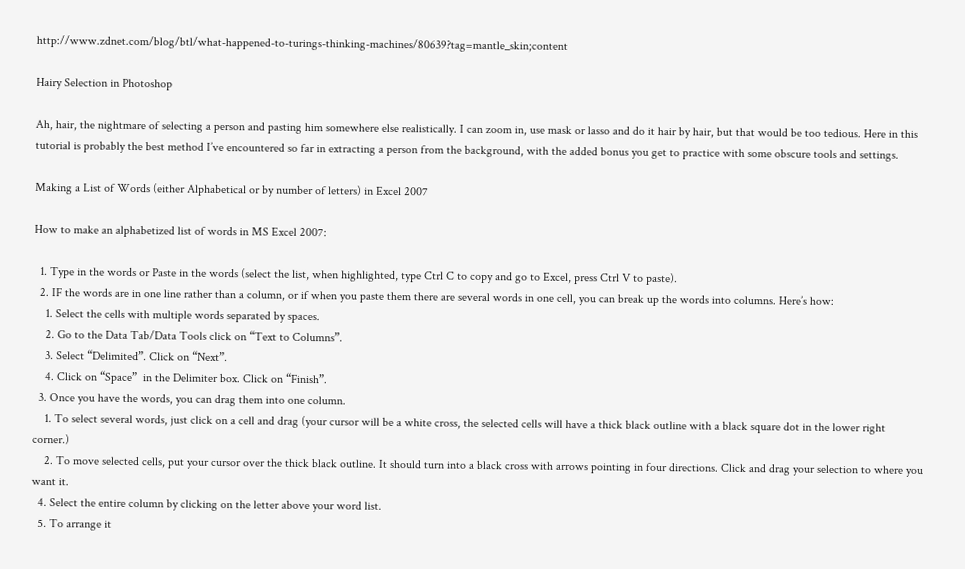http://www.zdnet.com/blog/btl/what-happened-to-turings-thinking-machines/80639?tag=mantle_skin;content

Hairy Selection in Photoshop

Ah, hair, the nightmare of selecting a person and pasting him somewhere else realistically. I can zoom in, use mask or lasso and do it hair by hair, but that would be too tedious. Here in this tutorial is probably the best method I’ve encountered so far in extracting a person from the background, with the added bonus you get to practice with some obscure tools and settings.

Making a List of Words (either Alphabetical or by number of letters) in Excel 2007

How to make an alphabetized list of words in MS Excel 2007:

  1. Type in the words or Paste in the words (select the list, when highlighted, type Ctrl C to copy and go to Excel, press Ctrl V to paste).
  2. IF the words are in one line rather than a column, or if when you paste them there are several words in one cell, you can break up the words into columns. Here’s how:
    1. Select the cells with multiple words separated by spaces.
    2. Go to the Data Tab/Data Tools click on “Text to Columns”.
    3. Select “Delimited”. Click on “Next”.
    4. Click on “Space”  in the Delimiter box. Click on “Finish”.
  3. Once you have the words, you can drag them into one column.
    1. To select several words, just click on a cell and drag (your cursor will be a white cross, the selected cells will have a thick black outline with a black square dot in the lower right corner.)
    2. To move selected cells, put your cursor over the thick black outline. It should turn into a black cross with arrows pointing in four directions. Click and drag your selection to where you want it.
  4. Select the entire column by clicking on the letter above your word list.
  5. To arrange it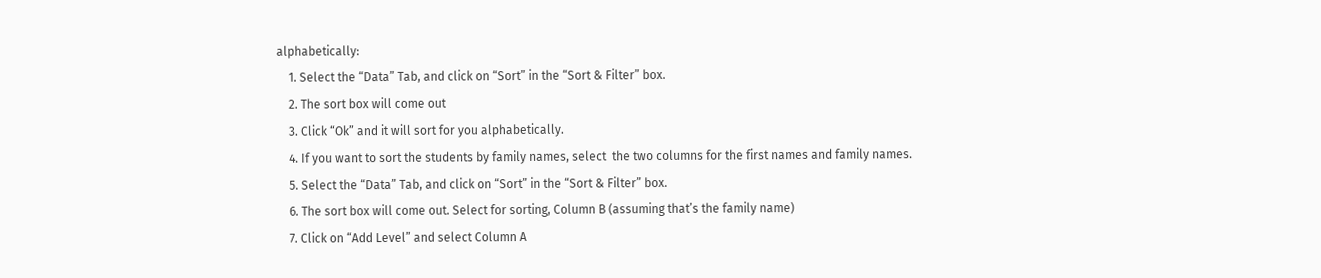alphabetically:
    1. Select the “Data” Tab, and click on “Sort” in the “Sort & Filter” box.
    2. The sort box will come out
    3. Click “Ok” and it will sort for you alphabetically.
    4. If you want to sort the students by family names, select  the two columns for the first names and family names.
    5. Select the “Data” Tab, and click on “Sort” in the “Sort & Filter” box.
    6. The sort box will come out. Select for sorting, Column B (assuming that’s the family name)
    7. Click on “Add Level” and select Column A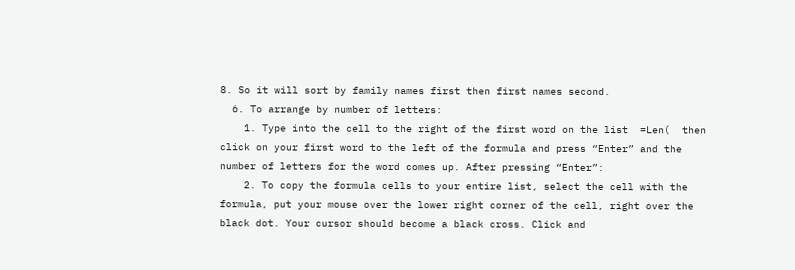8. So it will sort by family names first then first names second.
  6. To arrange by number of letters:
    1. Type into the cell to the right of the first word on the list  =Len(  then click on your first word to the left of the formula and press “Enter” and the number of letters for the word comes up. After pressing “Enter”:
    2. To copy the formula cells to your entire list, select the cell with the formula, put your mouse over the lower right corner of the cell, right over the black dot. Your cursor should become a black cross. Click and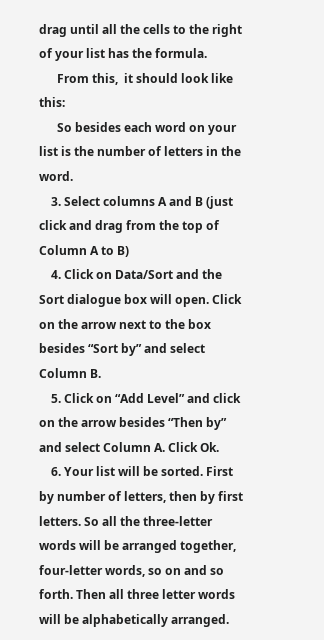drag until all the cells to the right of your list has the formula.
      From this,  it should look like this:
      So besides each word on your list is the number of letters in the word.
    3. Select columns A and B (just click and drag from the top of Column A to B)
    4. Click on Data/Sort and the Sort dialogue box will open. Click on the arrow next to the box besides “Sort by” and select Column B.
    5. Click on “Add Level” and click on the arrow besides “Then by” and select Column A. Click Ok.
    6. Your list will be sorted. First by number of letters, then by first letters. So all the three-letter words will be arranged together, four-letter words, so on and so forth. Then all three letter words will be alphabetically arranged.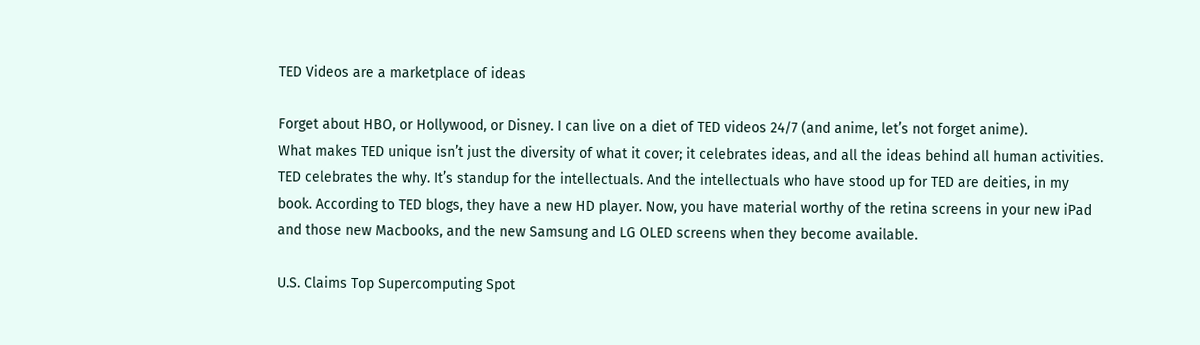TED Videos are a marketplace of ideas

Forget about HBO, or Hollywood, or Disney. I can live on a diet of TED videos 24/7 (and anime, let’s not forget anime).
What makes TED unique isn’t just the diversity of what it cover; it celebrates ideas, and all the ideas behind all human activities. TED celebrates the why. It’s standup for the intellectuals. And the intellectuals who have stood up for TED are deities, in my book. According to TED blogs, they have a new HD player. Now, you have material worthy of the retina screens in your new iPad and those new Macbooks, and the new Samsung and LG OLED screens when they become available.

U.S. Claims Top Supercomputing Spot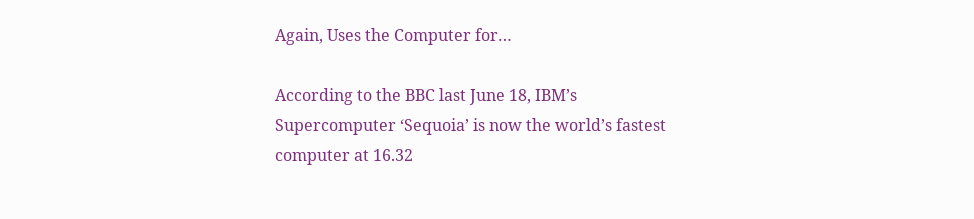Again, Uses the Computer for…

According to the BBC last June 18, IBM’s Supercomputer ‘Sequoia’ is now the world’s fastest computer at 16.32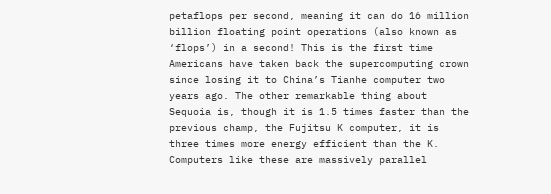petaflops per second, meaning it can do 16 million billion floating point operations (also known as ‘flops’) in a second! This is the first time Americans have taken back the supercomputing crown since losing it to China’s Tianhe computer two years ago. The other remarkable thing about Sequoia is, though it is 1.5 times faster than the previous champ, the Fujitsu K computer, it is three times more energy efficient than the K.
Computers like these are massively parallel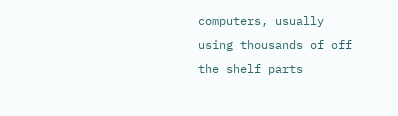computers, usually using thousands of off the shelf parts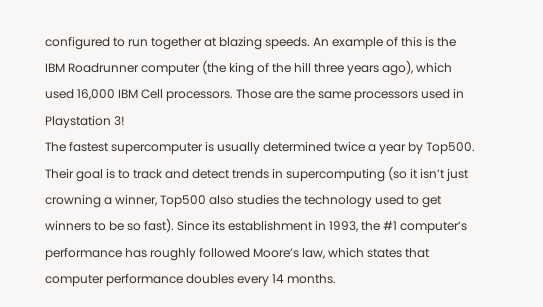configured to run together at blazing speeds. An example of this is the IBM Roadrunner computer (the king of the hill three years ago), which used 16,000 IBM Cell processors. Those are the same processors used in Playstation 3!
The fastest supercomputer is usually determined twice a year by Top500. Their goal is to track and detect trends in supercomputing (so it isn’t just crowning a winner, Top500 also studies the technology used to get winners to be so fast). Since its establishment in 1993, the #1 computer’s performance has roughly followed Moore’s law, which states that computer performance doubles every 14 months.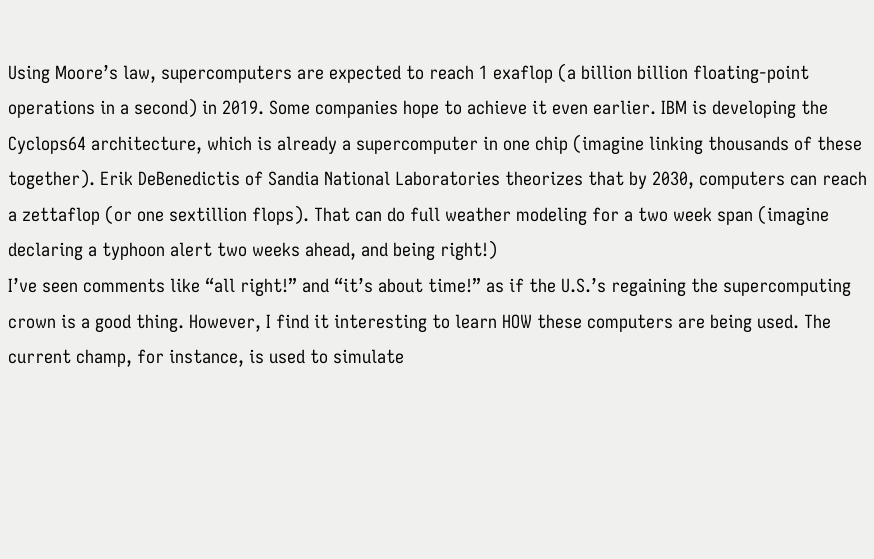Using Moore’s law, supercomputers are expected to reach 1 exaflop (a billion billion floating-point operations in a second) in 2019. Some companies hope to achieve it even earlier. IBM is developing the Cyclops64 architecture, which is already a supercomputer in one chip (imagine linking thousands of these together). Erik DeBenedictis of Sandia National Laboratories theorizes that by 2030, computers can reach a zettaflop (or one sextillion flops). That can do full weather modeling for a two week span (imagine declaring a typhoon alert two weeks ahead, and being right!)
I’ve seen comments like “all right!” and “it’s about time!” as if the U.S.’s regaining the supercomputing crown is a good thing. However, I find it interesting to learn HOW these computers are being used. The current champ, for instance, is used to simulate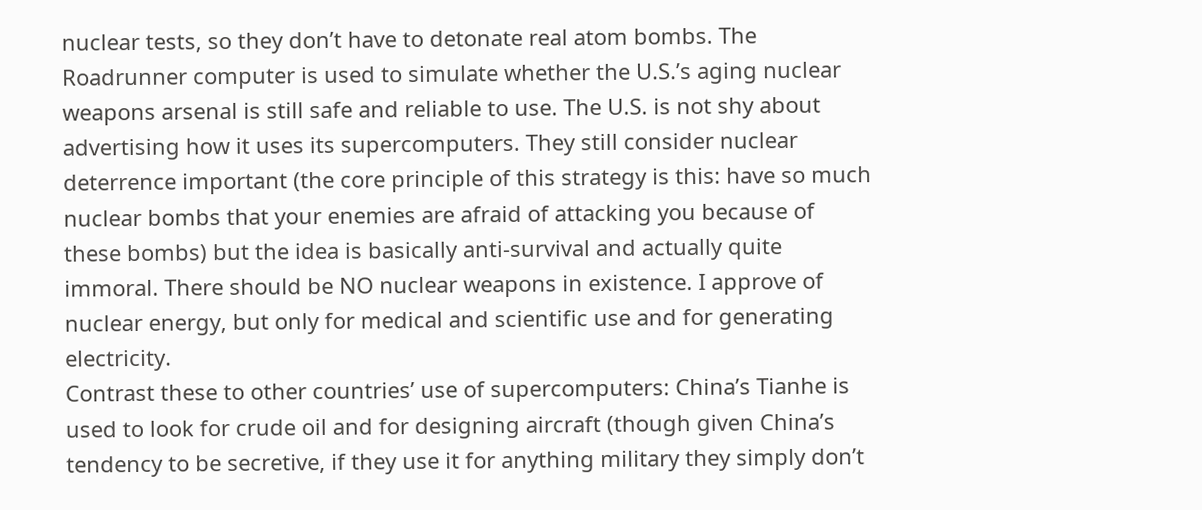nuclear tests, so they don’t have to detonate real atom bombs. The Roadrunner computer is used to simulate whether the U.S.’s aging nuclear weapons arsenal is still safe and reliable to use. The U.S. is not shy about advertising how it uses its supercomputers. They still consider nuclear deterrence important (the core principle of this strategy is this: have so much nuclear bombs that your enemies are afraid of attacking you because of these bombs) but the idea is basically anti-survival and actually quite immoral. There should be NO nuclear weapons in existence. I approve of nuclear energy, but only for medical and scientific use and for generating electricity.
Contrast these to other countries’ use of supercomputers: China’s Tianhe is used to look for crude oil and for designing aircraft (though given China’s tendency to be secretive, if they use it for anything military they simply don’t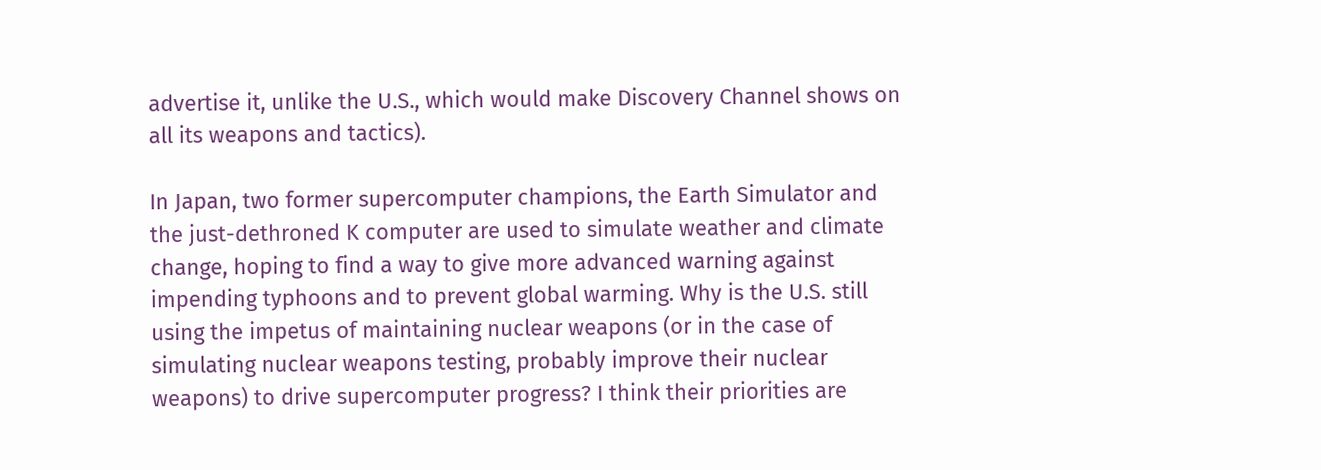advertise it, unlike the U.S., which would make Discovery Channel shows on all its weapons and tactics).

In Japan, two former supercomputer champions, the Earth Simulator and the just-dethroned K computer are used to simulate weather and climate change, hoping to find a way to give more advanced warning against impending typhoons and to prevent global warming. Why is the U.S. still using the impetus of maintaining nuclear weapons (or in the case of simulating nuclear weapons testing, probably improve their nuclear weapons) to drive supercomputer progress? I think their priorities are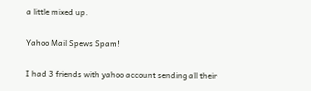a little mixed up.

Yahoo Mail Spews Spam!

I had 3 friends with yahoo account sending all their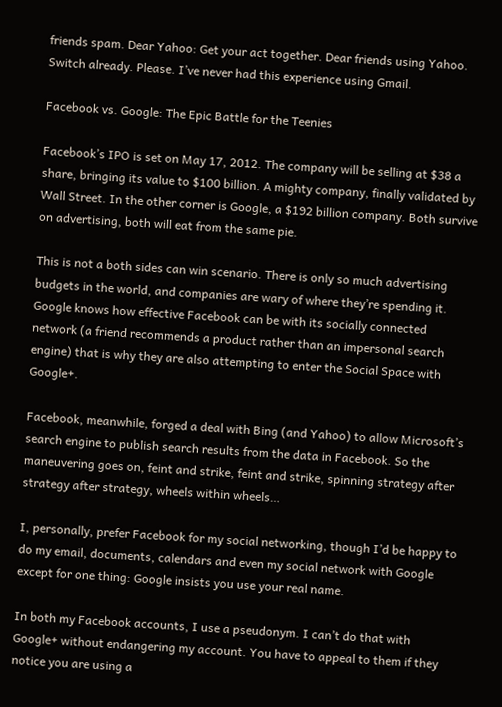friends spam. Dear Yahoo: Get your act together. Dear friends using Yahoo. Switch already. Please. I’ve never had this experience using Gmail.

Facebook vs. Google: The Epic Battle for the Teenies

Facebook’s IPO is set on May 17, 2012. The company will be selling at $38 a share, bringing its value to $100 billion. A mighty company, finally validated by Wall Street. In the other corner is Google, a $192 billion company. Both survive on advertising, both will eat from the same pie.

This is not a both sides can win scenario. There is only so much advertising budgets in the world, and companies are wary of where they’re spending it. Google knows how effective Facebook can be with its socially connected network (a friend recommends a product rather than an impersonal search engine) that is why they are also attempting to enter the Social Space with Google+.

Facebook, meanwhile, forged a deal with Bing (and Yahoo) to allow Microsoft’s search engine to publish search results from the data in Facebook. So the maneuvering goes on, feint and strike, feint and strike, spinning strategy after strategy after strategy, wheels within wheels…

I, personally, prefer Facebook for my social networking, though I’d be happy to do my email, documents, calendars and even my social network with Google except for one thing: Google insists you use your real name.

In both my Facebook accounts, I use a pseudonym. I can’t do that with Google+ without endangering my account. You have to appeal to them if they notice you are using a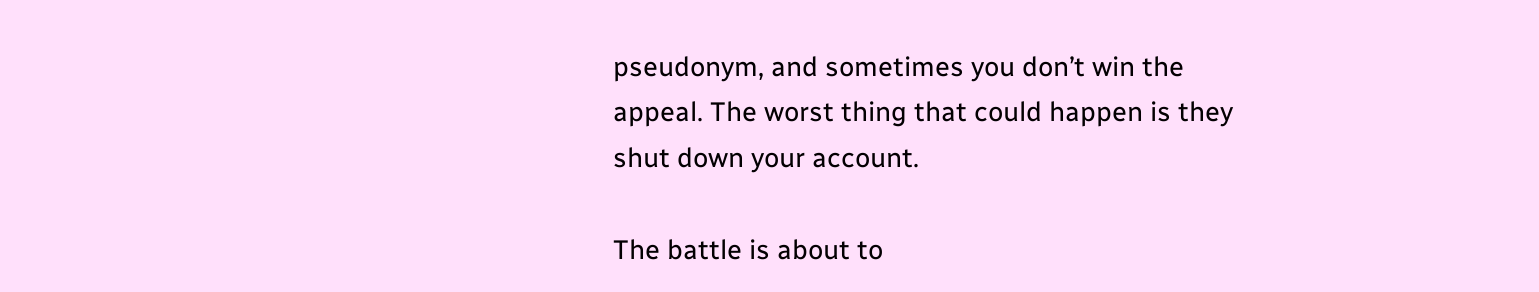pseudonym, and sometimes you don’t win the appeal. The worst thing that could happen is they shut down your account.

The battle is about to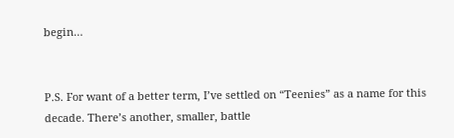begin…


P.S. For want of a better term, I’ve settled on “Teenies” as a name for this decade. There’s another, smaller, battle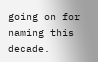going on for naming this decade.